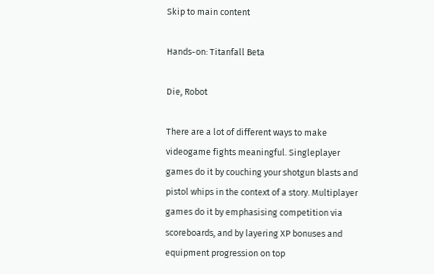Skip to main content

Hands-on: Titanfall Beta

Die, Robot

There are a lot of different ways to make videogame fights meaningful. Singleplayer games do it by couching your shotgun blasts and pistol whips in the context of a story. Multiplayer games do it by emphasising competition via scoreboards, and by layering XP bonuses and equipment progression on top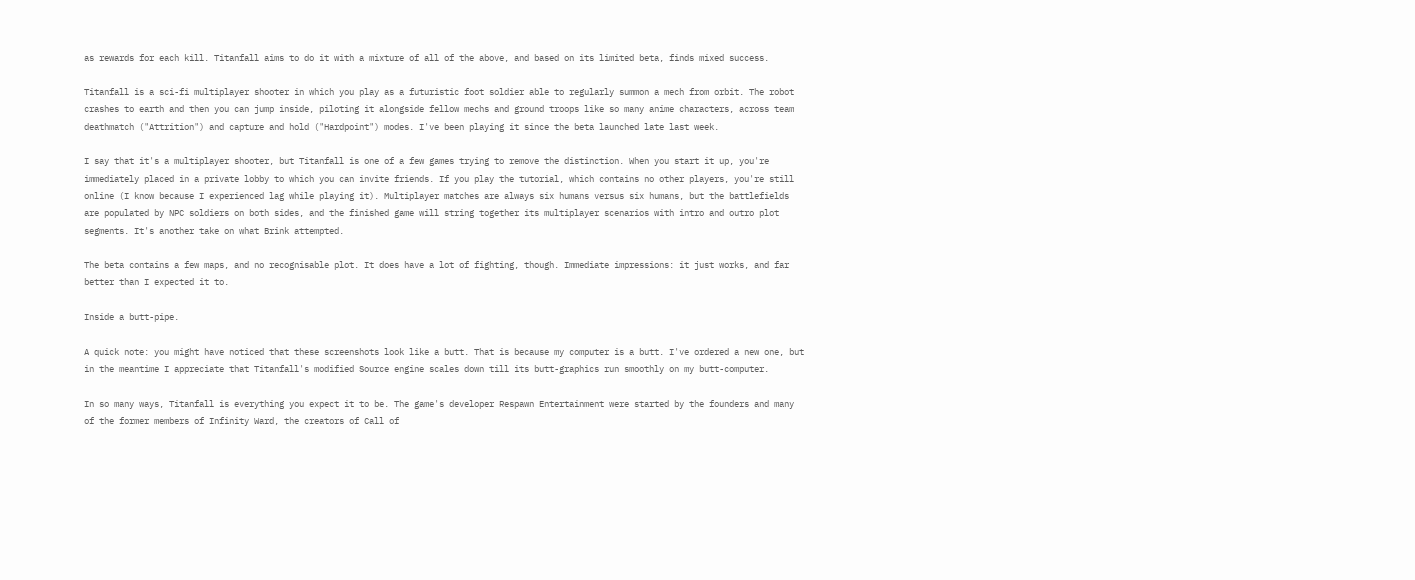as rewards for each kill. Titanfall aims to do it with a mixture of all of the above, and based on its limited beta, finds mixed success.

Titanfall is a sci-fi multiplayer shooter in which you play as a futuristic foot soldier able to regularly summon a mech from orbit. The robot crashes to earth and then you can jump inside, piloting it alongside fellow mechs and ground troops like so many anime characters, across team deathmatch ("Attrition") and capture and hold ("Hardpoint") modes. I've been playing it since the beta launched late last week.

I say that it's a multiplayer shooter, but Titanfall is one of a few games trying to remove the distinction. When you start it up, you're immediately placed in a private lobby to which you can invite friends. If you play the tutorial, which contains no other players, you're still online (I know because I experienced lag while playing it). Multiplayer matches are always six humans versus six humans, but the battlefields are populated by NPC soldiers on both sides, and the finished game will string together its multiplayer scenarios with intro and outro plot segments. It's another take on what Brink attempted.

The beta contains a few maps, and no recognisable plot. It does have a lot of fighting, though. Immediate impressions: it just works, and far better than I expected it to.

Inside a butt-pipe.

A quick note: you might have noticed that these screenshots look like a butt. That is because my computer is a butt. I've ordered a new one, but in the meantime I appreciate that Titanfall's modified Source engine scales down till its butt-graphics run smoothly on my butt-computer.

In so many ways, Titanfall is everything you expect it to be. The game's developer Respawn Entertainment were started by the founders and many of the former members of Infinity Ward, the creators of Call of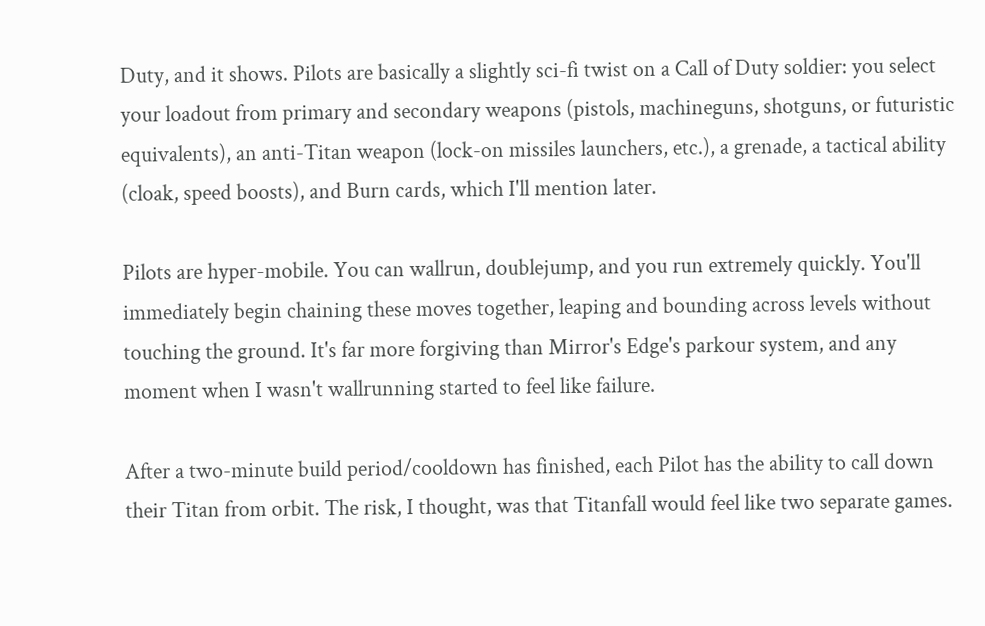Duty, and it shows. Pilots are basically a slightly sci-fi twist on a Call of Duty soldier: you select your loadout from primary and secondary weapons (pistols, machineguns, shotguns, or futuristic equivalents), an anti-Titan weapon (lock-on missiles launchers, etc.), a grenade, a tactical ability (cloak, speed boosts), and Burn cards, which I'll mention later.

Pilots are hyper-mobile. You can wallrun, doublejump, and you run extremely quickly. You'll immediately begin chaining these moves together, leaping and bounding across levels without touching the ground. It's far more forgiving than Mirror's Edge's parkour system, and any moment when I wasn't wallrunning started to feel like failure.

After a two-minute build period/cooldown has finished, each Pilot has the ability to call down their Titan from orbit. The risk, I thought, was that Titanfall would feel like two separate games.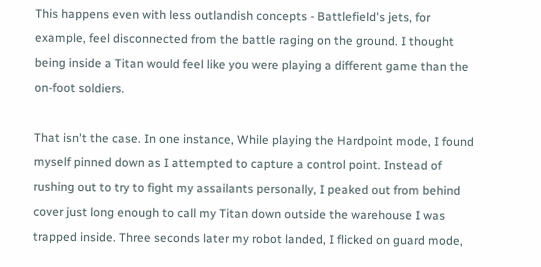This happens even with less outlandish concepts - Battlefield's jets, for example, feel disconnected from the battle raging on the ground. I thought being inside a Titan would feel like you were playing a different game than the on-foot soldiers.

That isn't the case. In one instance, While playing the Hardpoint mode, I found myself pinned down as I attempted to capture a control point. Instead of rushing out to try to fight my assailants personally, I peaked out from behind cover just long enough to call my Titan down outside the warehouse I was trapped inside. Three seconds later my robot landed, I flicked on guard mode,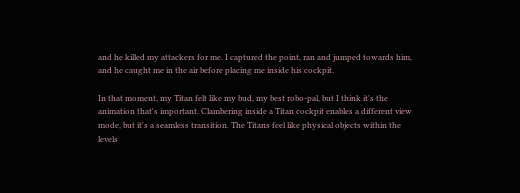and he killed my attackers for me. I captured the point, ran and jumped towards him, and he caught me in the air before placing me inside his cockpit.

In that moment, my Titan felt like my bud, my best robo-pal, but I think it's the animation that's important. Clambering inside a Titan cockpit enables a different view mode, but it's a seamless transition. The Titans feel like physical objects within the levels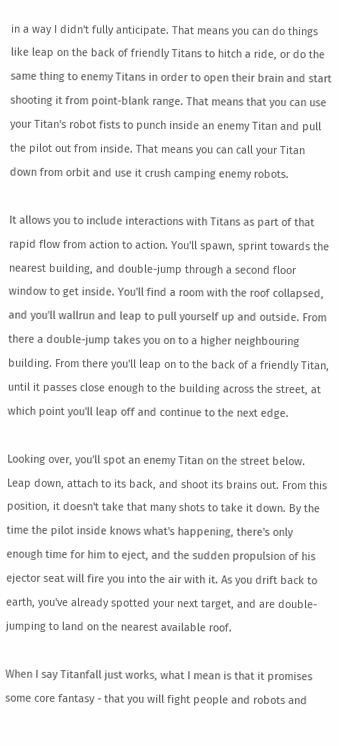in a way I didn't fully anticipate. That means you can do things like leap on the back of friendly Titans to hitch a ride, or do the same thing to enemy Titans in order to open their brain and start shooting it from point-blank range. That means that you can use your Titan's robot fists to punch inside an enemy Titan and pull the pilot out from inside. That means you can call your Titan down from orbit and use it crush camping enemy robots.

It allows you to include interactions with Titans as part of that rapid flow from action to action. You'll spawn, sprint towards the nearest building, and double-jump through a second floor window to get inside. You'll find a room with the roof collapsed, and you'll wallrun and leap to pull yourself up and outside. From there a double-jump takes you on to a higher neighbouring building. From there you'll leap on to the back of a friendly Titan, until it passes close enough to the building across the street, at which point you'll leap off and continue to the next edge.

Looking over, you'll spot an enemy Titan on the street below. Leap down, attach to its back, and shoot its brains out. From this position, it doesn't take that many shots to take it down. By the time the pilot inside knows what's happening, there's only enough time for him to eject, and the sudden propulsion of his ejector seat will fire you into the air with it. As you drift back to earth, you've already spotted your next target, and are double-jumping to land on the nearest available roof.

When I say Titanfall just works, what I mean is that it promises some core fantasy - that you will fight people and robots and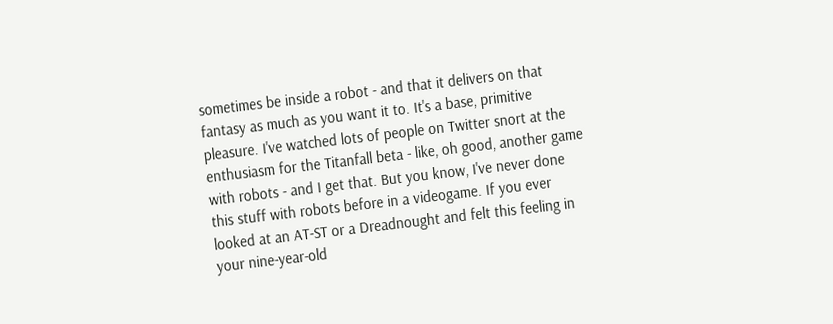sometimes be inside a robot - and that it delivers on that fantasy as much as you want it to. It's a base, primitive pleasure. I've watched lots of people on Twitter snort at the enthusiasm for the Titanfall beta - like, oh good, another game with robots - and I get that. But you know, I've never done this stuff with robots before in a videogame. If you ever looked at an AT-ST or a Dreadnought and felt this feeling in your nine-year-old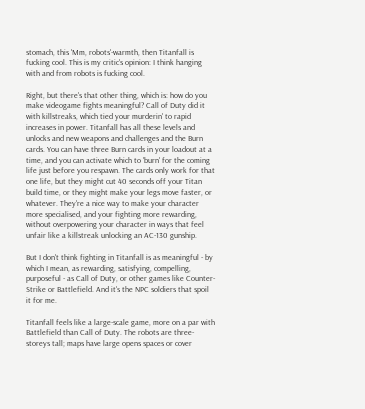stomach, this 'Mm, robots'-warmth, then Titanfall is fucking cool. This is my critic's opinion: I think hanging with and from robots is fucking cool.

Right, but there's that other thing, which is: how do you make videogame fights meaningful? Call of Duty did it with killstreaks, which tied your murderin' to rapid increases in power. Titanfall has all these levels and unlocks and new weapons and challenges and the Burn cards. You can have three Burn cards in your loadout at a time, and you can activate which to 'burn' for the coming life just before you respawn. The cards only work for that one life, but they might cut 40 seconds off your Titan build time, or they might make your legs move faster, or whatever. They're a nice way to make your character more specialised, and your fighting more rewarding, without overpowering your character in ways that feel unfair like a killstreak unlocking an AC-130 gunship.

But I don't think fighting in Titanfall is as meaningful - by which I mean, as rewarding, satisfying, compelling, purposeful - as Call of Duty, or other games like Counter-Strike or Battlefield. And it's the NPC soldiers that spoil it for me.

Titanfall feels like a large-scale game, more on a par with Battlefield than Call of Duty. The robots are three-storeys tall; maps have large opens spaces or cover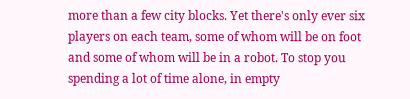more than a few city blocks. Yet there's only ever six players on each team, some of whom will be on foot and some of whom will be in a robot. To stop you spending a lot of time alone, in empty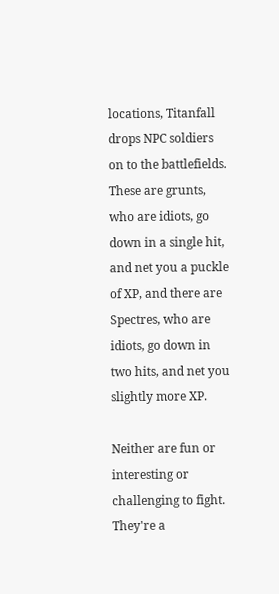locations, Titanfall drops NPC soldiers on to the battlefields. These are grunts, who are idiots, go down in a single hit, and net you a puckle of XP, and there are Spectres, who are idiots, go down in two hits, and net you slightly more XP.

Neither are fun or interesting or challenging to fight. They're a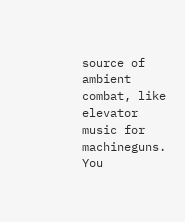source of ambient combat, like elevator music for machineguns. You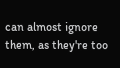can almost ignore them, as they're too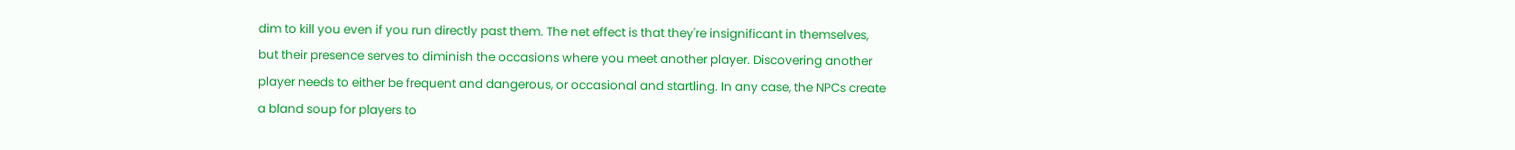dim to kill you even if you run directly past them. The net effect is that they're insignificant in themselves, but their presence serves to diminish the occasions where you meet another player. Discovering another player needs to either be frequent and dangerous, or occasional and startling. In any case, the NPCs create a bland soup for players to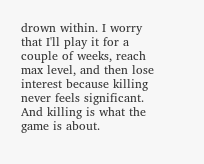drown within. I worry that I'll play it for a couple of weeks, reach max level, and then lose interest because killing never feels significant. And killing is what the game is about.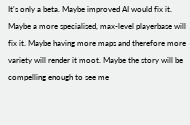It's only a beta. Maybe improved AI would fix it. Maybe a more specialised, max-level playerbase will fix it. Maybe having more maps and therefore more variety will render it moot. Maybe the story will be compelling enough to see me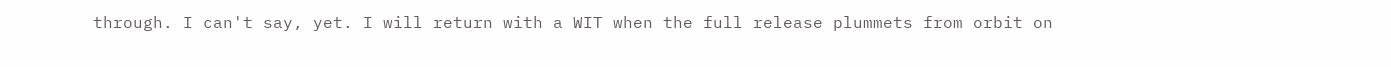through. I can't say, yet. I will return with a WIT when the full release plummets from orbit on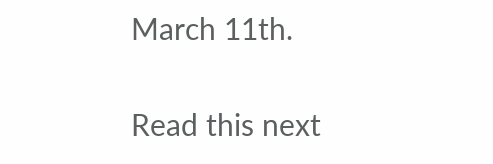March 11th.

Read this next